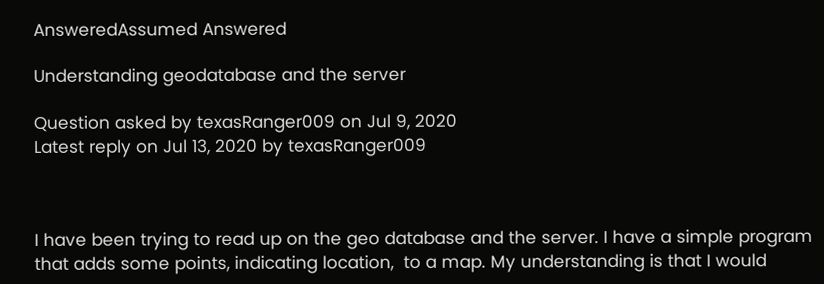AnsweredAssumed Answered

Understanding geodatabase and the server

Question asked by texasRanger009 on Jul 9, 2020
Latest reply on Jul 13, 2020 by texasRanger009



I have been trying to read up on the geo database and the server. I have a simple program that adds some points, indicating location,  to a map. My understanding is that I would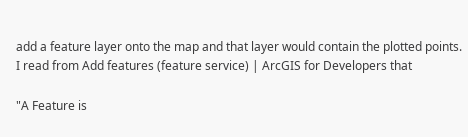add a feature layer onto the map and that layer would contain the plotted points. I read from Add features (feature service) | ArcGIS for Developers that

"A Feature is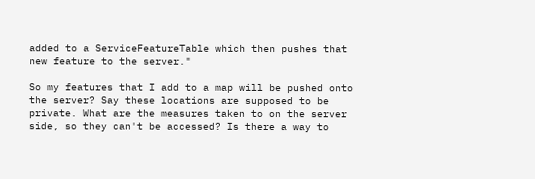added to a ServiceFeatureTable which then pushes that new feature to the server."

So my features that I add to a map will be pushed onto the server? Say these locations are supposed to be private. What are the measures taken to on the server side, so they can't be accessed? Is there a way to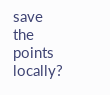save the points locally?